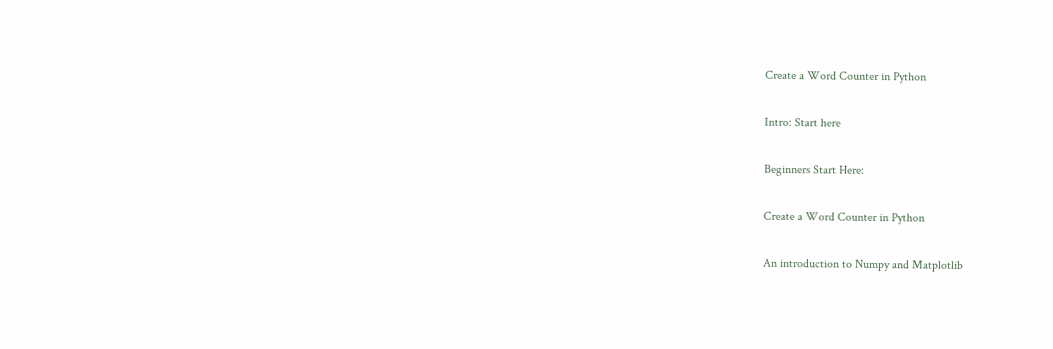Create a Word Counter in Python

Intro: Start here

Beginners Start Here:

Create a Word Counter in Python

An introduction to Numpy and Matplotlib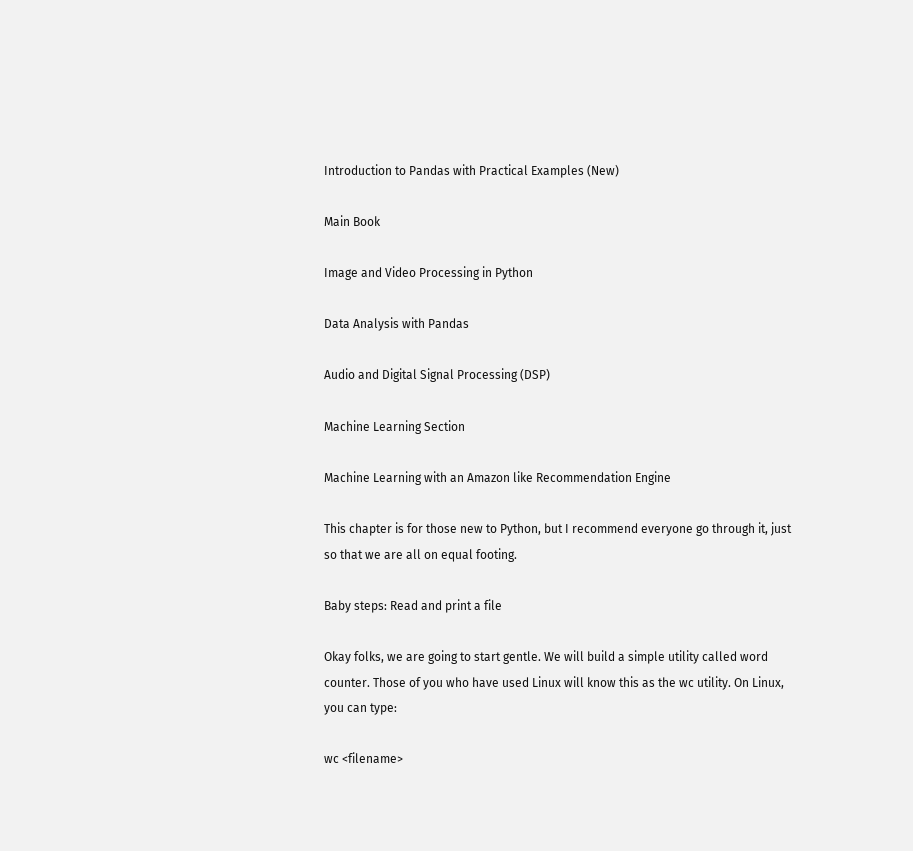Introduction to Pandas with Practical Examples (New)

Main Book

Image and Video Processing in Python

Data Analysis with Pandas

Audio and Digital Signal Processing (DSP)

Machine Learning Section

Machine Learning with an Amazon like Recommendation Engine

This chapter is for those new to Python, but I recommend everyone go through it, just so that we are all on equal footing.

Baby steps: Read and print a file

Okay folks, we are going to start gentle. We will build a simple utility called word counter. Those of you who have used Linux will know this as the wc utility. On Linux, you can type:

wc <filename>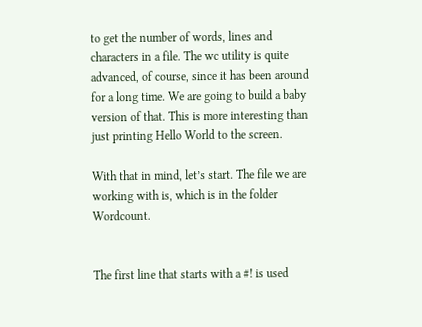to get the number of words, lines and characters in a file. The wc utility is quite advanced, of course, since it has been around for a long time. We are going to build a baby version of that. This is more interesting than just printing Hello World to the screen.

With that in mind, let’s start. The file we are working with is, which is in the folder Wordcount.


The first line that starts with a #! is used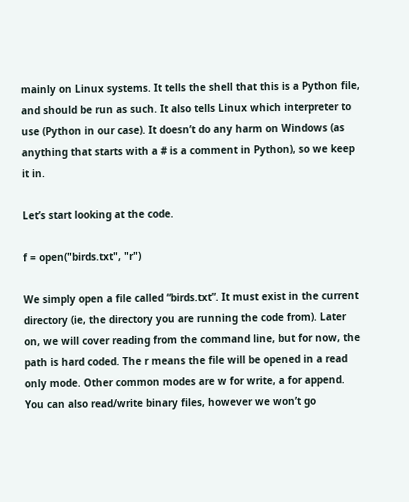mainly on Linux systems. It tells the shell that this is a Python file, and should be run as such. It also tells Linux which interpreter to use (Python in our case). It doesn’t do any harm on Windows (as anything that starts with a # is a comment in Python), so we keep it in.

Let’s start looking at the code.

f = open("birds.txt", "r")

We simply open a file called “birds.txt”. It must exist in the current directory (ie, the directory you are running the code from). Later on, we will cover reading from the command line, but for now, the path is hard coded. The r means the file will be opened in a read only mode. Other common modes are w for write, a for append. You can also read/write binary files, however we won’t go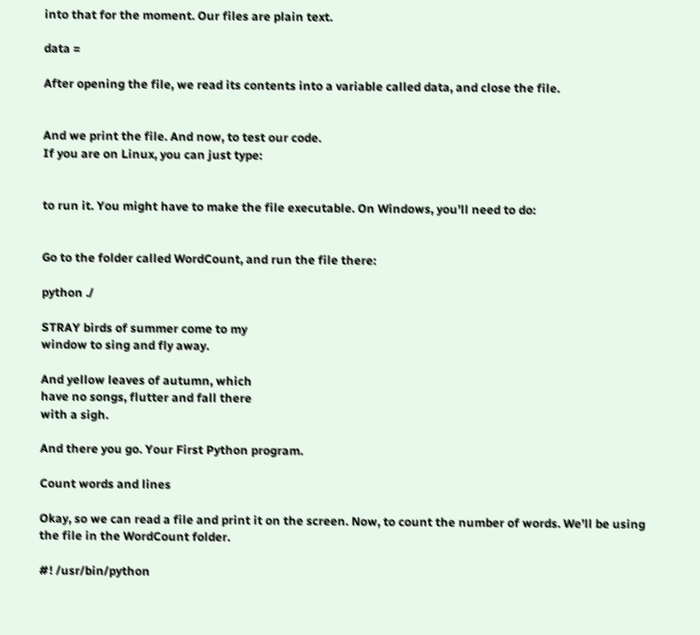into that for the moment. Our files are plain text.

data =

After opening the file, we read its contents into a variable called data, and close the file.


And we print the file. And now, to test our code.
If you are on Linux, you can just type:


to run it. You might have to make the file executable. On Windows, you’ll need to do:


Go to the folder called WordCount, and run the file there:

python ./

STRAY birds of summer come to my
window to sing and fly away.

And yellow leaves of autumn, which
have no songs, flutter and fall there
with a sigh.

And there you go. Your First Python program.

Count words and lines

Okay, so we can read a file and print it on the screen. Now, to count the number of words. We’ll be using the file in the WordCount folder.

#! /usr/bin/python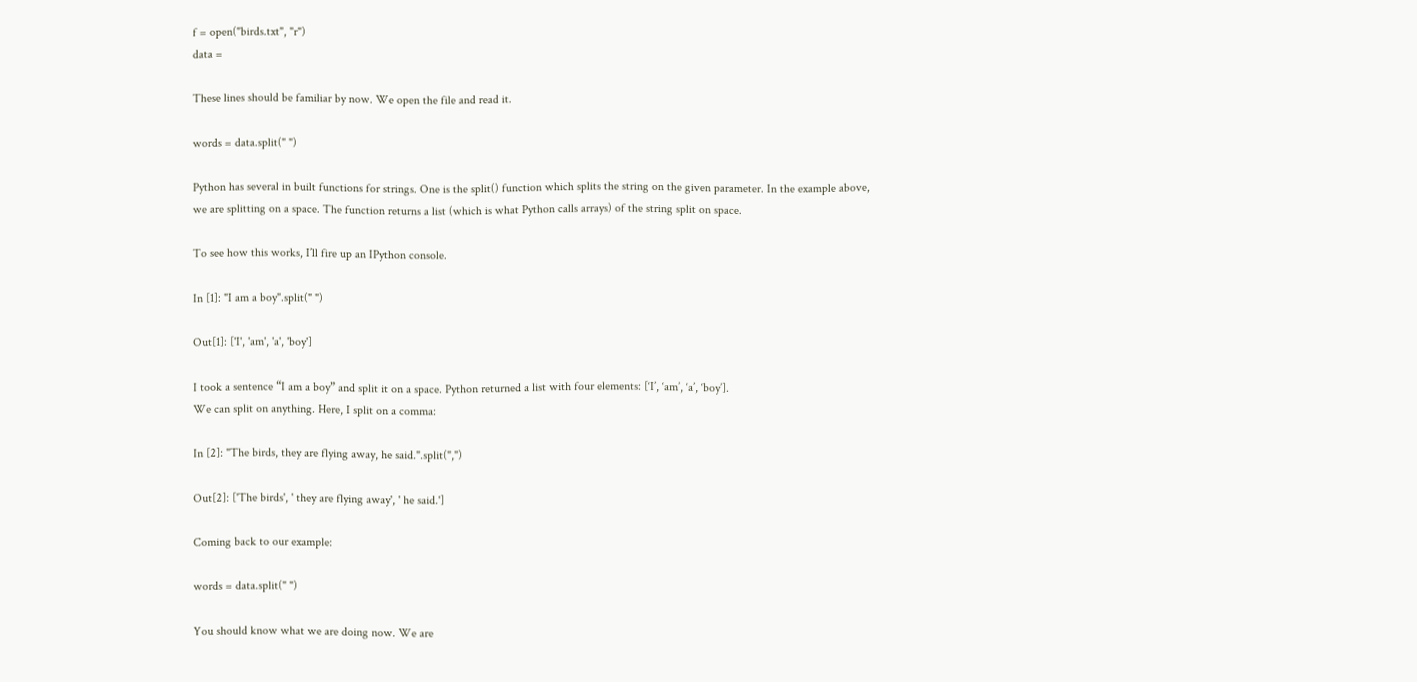f = open("birds.txt", "r")
data =

These lines should be familiar by now. We open the file and read it.

words = data.split(" ")

Python has several in built functions for strings. One is the split() function which splits the string on the given parameter. In the example above, we are splitting on a space. The function returns a list (which is what Python calls arrays) of the string split on space.

To see how this works, I’ll fire up an IPython console.

In [1]: "I am a boy".split(" ")

Out[1]: ['I', 'am', 'a', 'boy']

I took a sentence “I am a boy” and split it on a space. Python returned a list with four elements: [‘I’, ‘am’, ‘a’, ‘boy’].
We can split on anything. Here, I split on a comma:

In [2]: "The birds, they are flying away, he said.".split(",")

Out[2]: ['The birds', ' they are flying away', ' he said.']

Coming back to our example:

words = data.split(" ")

You should know what we are doing now. We are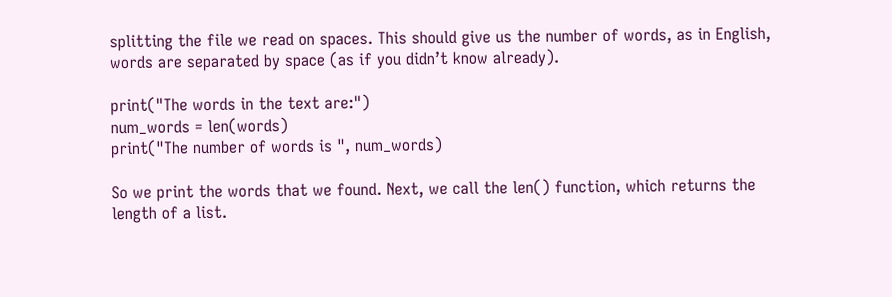splitting the file we read on spaces. This should give us the number of words, as in English, words are separated by space (as if you didn’t know already).

print("The words in the text are:")
num_words = len(words)
print("The number of words is ", num_words)

So we print the words that we found. Next, we call the len() function, which returns the length of a list.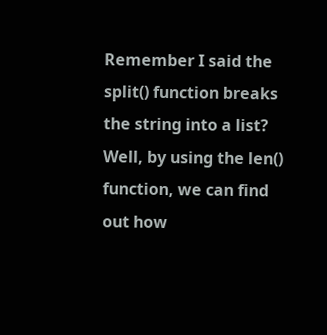Remember I said the split() function breaks the string into a list? Well, by using the len() function, we can find out how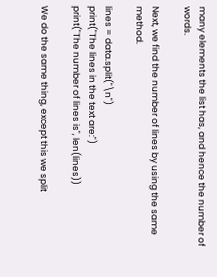many elements the list has, and hence the number of words.

Next, we find the number of lines by using the same method.

lines = data.split("\n")
print("The lines in the text are:")
print("The number of lines is", len(lines))

We do the same thing, except this we split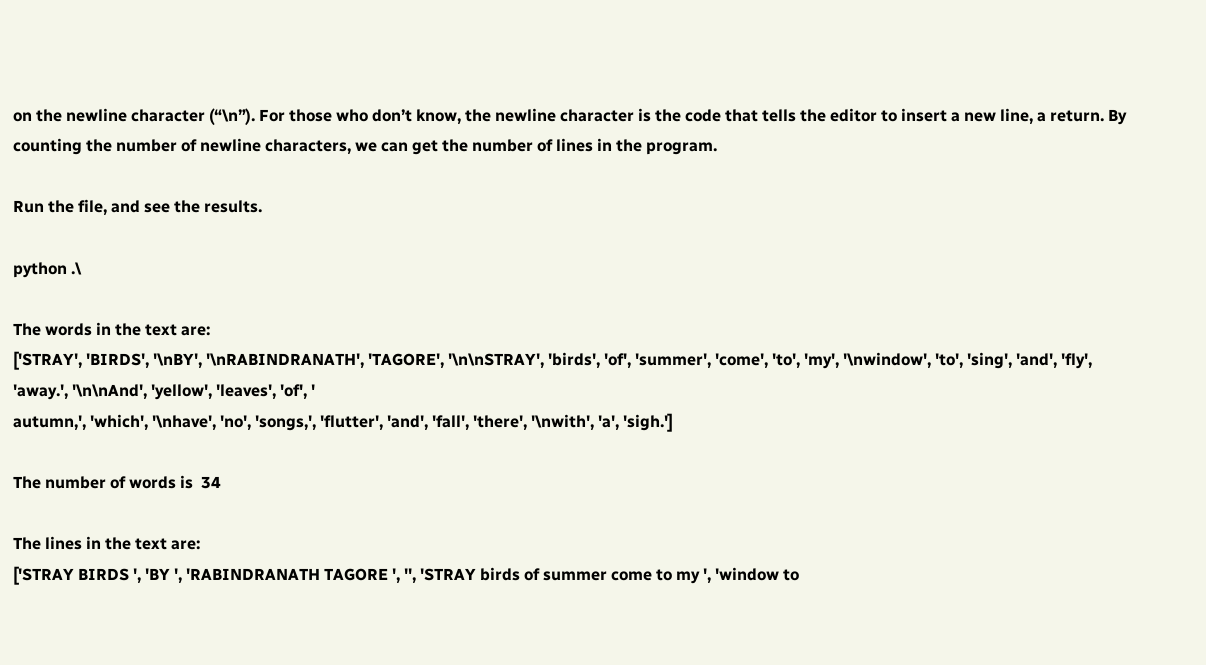on the newline character (“\n”). For those who don’t know, the newline character is the code that tells the editor to insert a new line, a return. By counting the number of newline characters, we can get the number of lines in the program.

Run the file, and see the results.

python .\

The words in the text are:
['STRAY', 'BIRDS', '\nBY', '\nRABINDRANATH', 'TAGORE', '\n\nSTRAY', 'birds', 'of', 'summer', 'come', 'to', 'my', '\nwindow', 'to', 'sing', 'and', 'fly', 'away.', '\n\nAnd', 'yellow', 'leaves', 'of', '
autumn,', 'which', '\nhave', 'no', 'songs,', 'flutter', 'and', 'fall', 'there', '\nwith', 'a', 'sigh.']

The number of words is  34

The lines in the text are:
['STRAY BIRDS ', 'BY ', 'RABINDRANATH TAGORE ', '', 'STRAY birds of summer come to my ', 'window to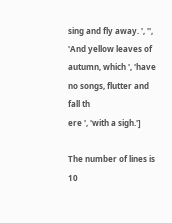sing and fly away. ', '', 'And yellow leaves of autumn, which ', 'have no songs, flutter and fall th
ere ', 'with a sigh.']

The number of lines is 10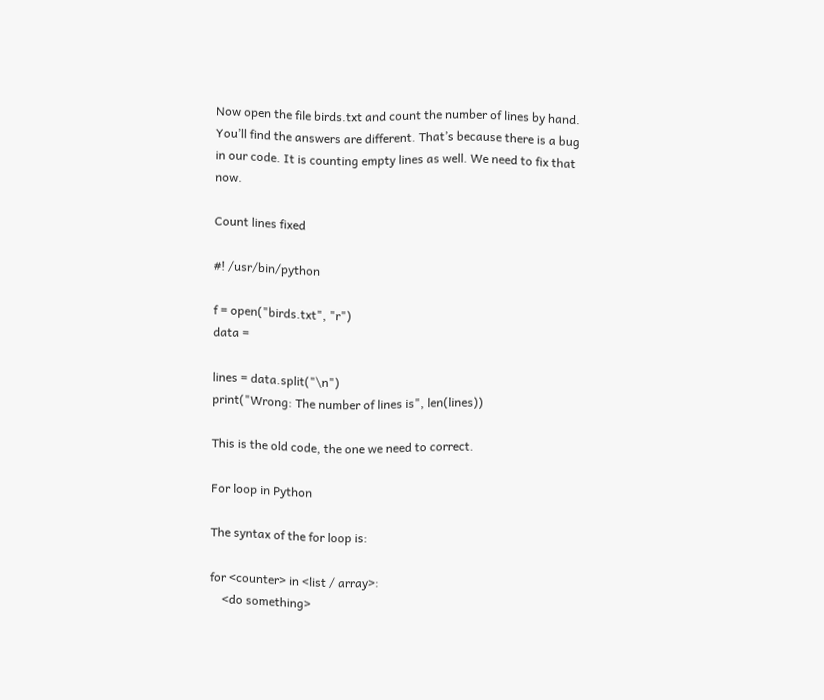Now open the file birds.txt and count the number of lines by hand. You’ll find the answers are different. That’s because there is a bug in our code. It is counting empty lines as well. We need to fix that now.

Count lines fixed

#! /usr/bin/python

f = open("birds.txt", "r")
data =

lines = data.split("\n")
print("Wrong: The number of lines is", len(lines))

This is the old code, the one we need to correct.

For loop in Python

The syntax of the for loop is:

for <counter> in <list / array>:
    <do something>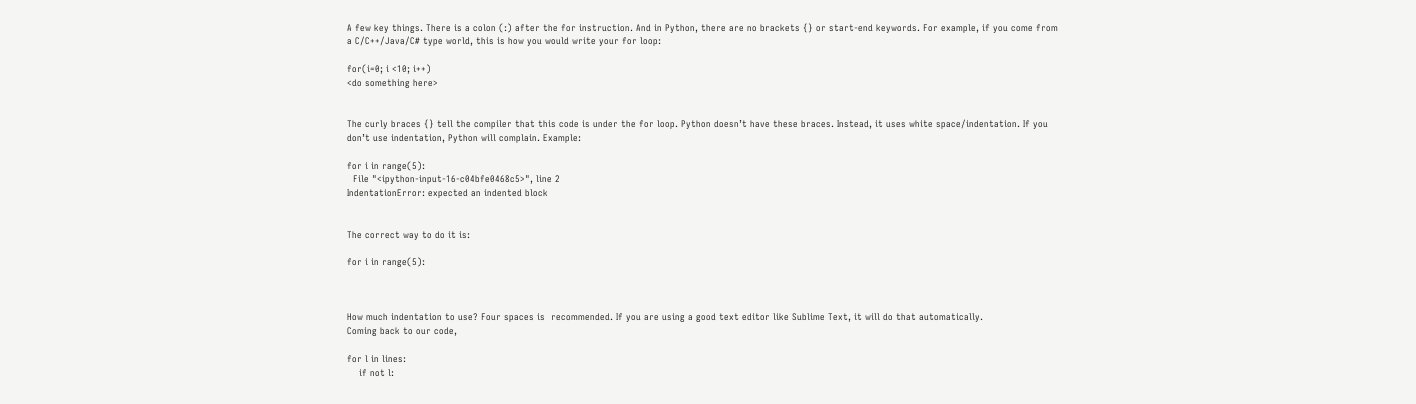A few key things. There is a colon (:) after the for instruction. And in Python, there are no brackets {} or start-end keywords. For example, if you come from a C/C++/Java/C# type world, this is how you would write your for loop:

for(i=0; i <10; i++)
<do something here>


The curly braces {} tell the compiler that this code is under the for loop. Python doesn’t have these braces. Instead, it uses white space/indentation. If you don’t use indentation, Python will complain. Example:

for i in range(5):
  File "<ipython-input-16-c04bfe0468c5>", line 2
IndentationError: expected an indented block


The correct way to do it is:

for i in range(5):



How much indentation to use? Four spaces is  recommended. If you are using a good text editor like Sublime Text, it will do that automatically.
Coming back to our code,

for l in lines:
    if not l: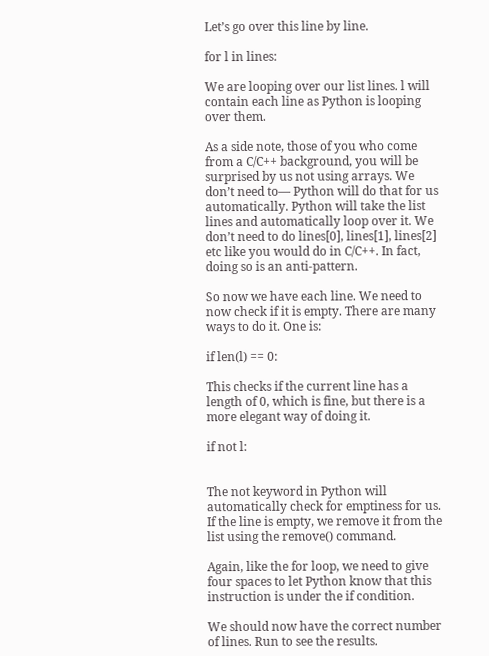Let’s go over this line by line.

for l in lines:

We are looping over our list lines. l will contain each line as Python is looping over them.

As a side note, those of you who come from a C/C++ background, you will be surprised by us not using arrays. We don’t need to— Python will do that for us automatically. Python will take the list lines and automatically loop over it. We don’t need to do lines[0], lines[1], lines[2] etc like you would do in C/C++. In fact, doing so is an anti-pattern.

So now we have each line. We need to now check if it is empty. There are many ways to do it. One is:

if len(l) == 0:

This checks if the current line has a length of 0, which is fine, but there is a more elegant way of doing it.

if not l:


The not keyword in Python will automatically check for emptiness for us. If the line is empty, we remove it from the list using the remove() command.

Again, like the for loop, we need to give four spaces to let Python know that this instruction is under the if condition.

We should now have the correct number of lines. Run to see the results.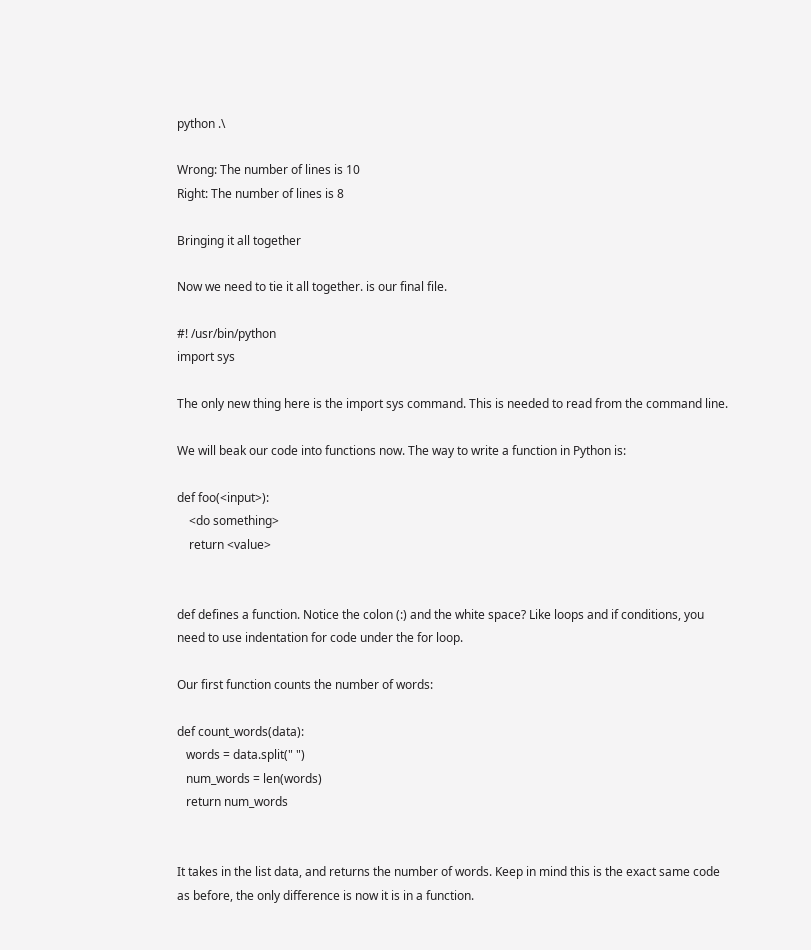python .\

Wrong: The number of lines is 10
Right: The number of lines is 8

Bringing it all together

Now we need to tie it all together. is our final file.

#! /usr/bin/python
import sys

The only new thing here is the import sys command. This is needed to read from the command line.

We will beak our code into functions now. The way to write a function in Python is:

def foo(<input>):
    <do something>
    return <value>


def defines a function. Notice the colon (:) and the white space? Like loops and if conditions, you need to use indentation for code under the for loop.

Our first function counts the number of words:

def count_words(data):
   words = data.split(" ")
   num_words = len(words)
   return num_words


It takes in the list data, and returns the number of words. Keep in mind this is the exact same code as before, the only difference is now it is in a function.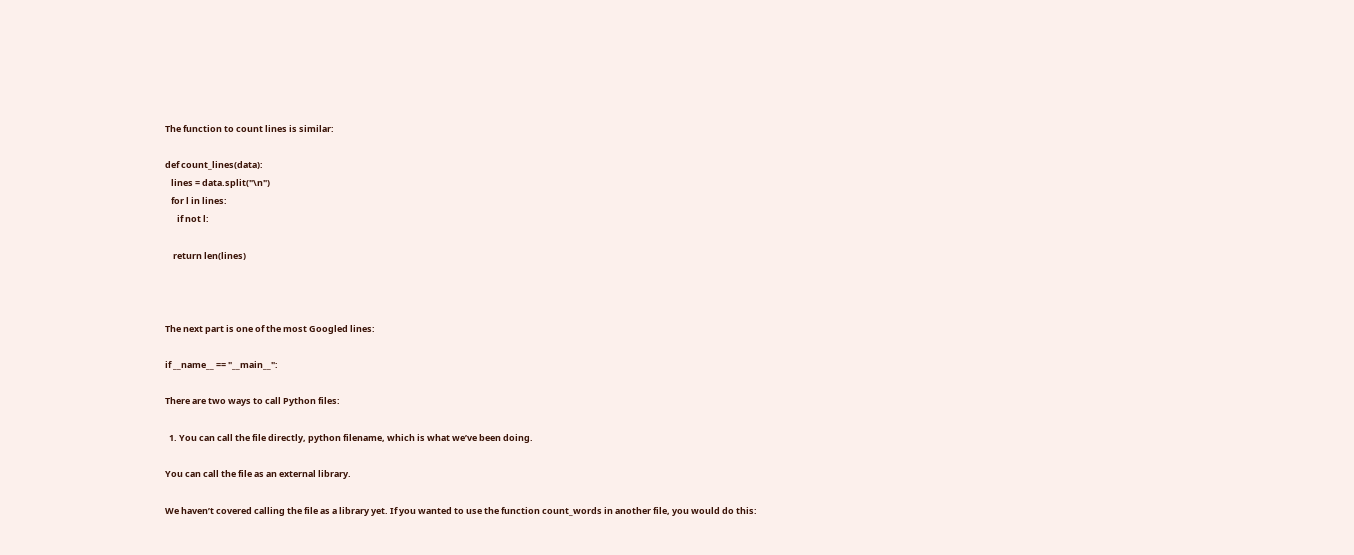The function to count lines is similar:

def count_lines(data):
   lines = data.split("\n")
   for l in lines:
      if not l:

    return len(lines)



The next part is one of the most Googled lines:

if __name__ == "__main__":

There are two ways to call Python files:

  1. You can call the file directly, python filename, which is what we’ve been doing.

You can call the file as an external library.

We haven’t covered calling the file as a library yet. If you wanted to use the function count_words in another file, you would do this: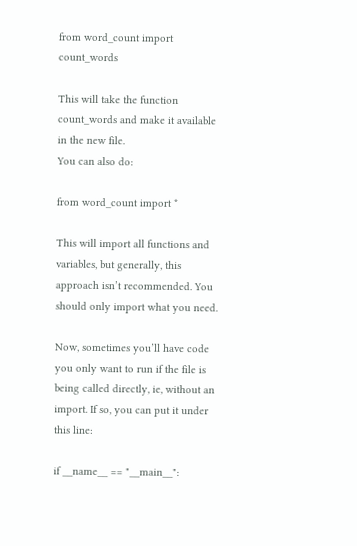from word_count import count_words

This will take the function count_words and make it available in the new file.
You can also do:

from word_count import *

This will import all functions and variables, but generally, this approach isn’t recommended. You should only import what you need.

Now, sometimes you’ll have code you only want to run if the file is being called directly, ie, without an import. If so, you can put it under this line:

if __name__ == "__main__":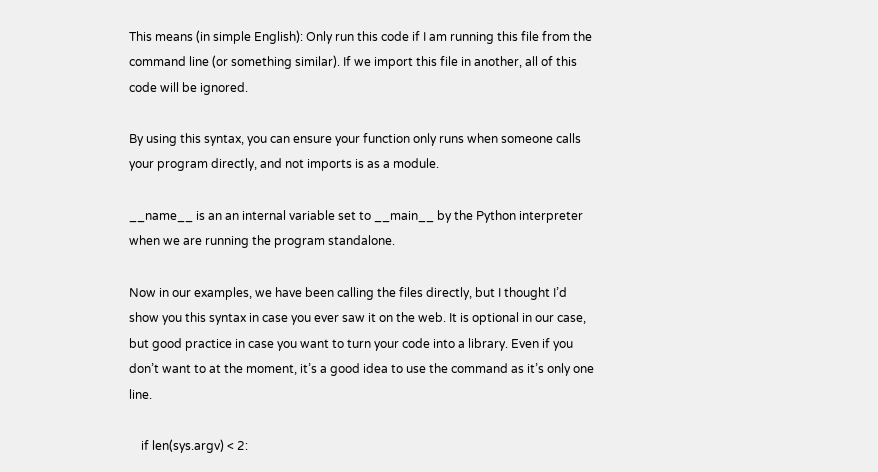This means (in simple English): Only run this code if I am running this file from the command line (or something similar). If we import this file in another, all of this code will be ignored.

By using this syntax, you can ensure your function only runs when someone calls your program directly, and not imports is as a module.

__name__ is an an internal variable set to __main__ by the Python interpreter when we are running the program standalone.

Now in our examples, we have been calling the files directly, but I thought I’d show you this syntax in case you ever saw it on the web. It is optional in our case, but good practice in case you want to turn your code into a library. Even if you don’t want to at the moment, it’s a good idea to use the command as it’s only one line.

    if len(sys.argv) < 2: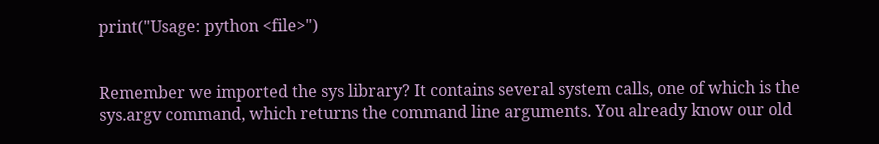print("Usage: python <file>")


Remember we imported the sys library? It contains several system calls, one of which is the sys.argv command, which returns the command line arguments. You already know our old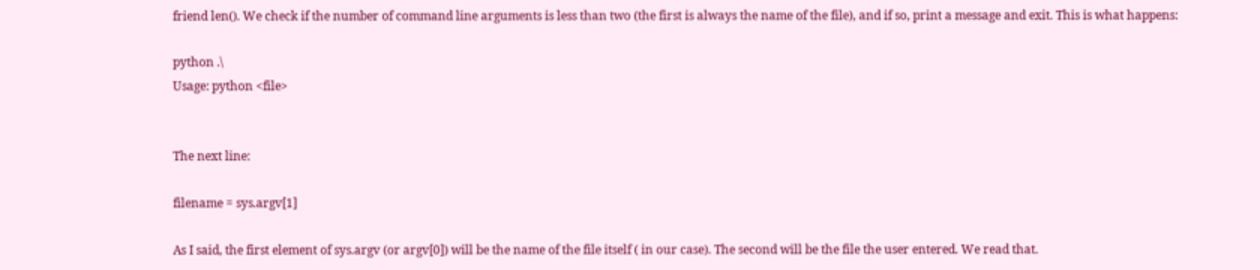friend len(). We check if the number of command line arguments is less than two (the first is always the name of the file), and if so, print a message and exit. This is what happens:

python .\
Usage: python <file>


The next line:

filename = sys.argv[1]

As I said, the first element of sys.argv (or argv[0]) will be the name of the file itself ( in our case). The second will be the file the user entered. We read that.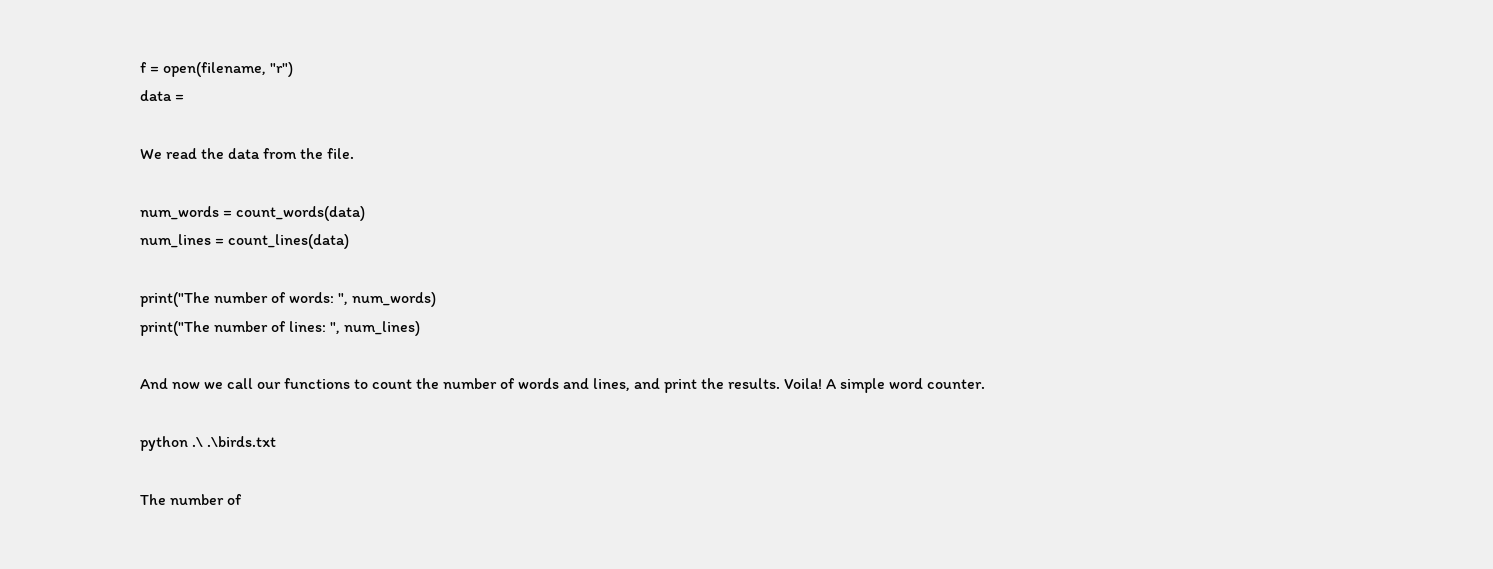f = open(filename, "r")
data =

We read the data from the file.

num_words = count_words(data)
num_lines = count_lines(data)

print("The number of words: ", num_words)
print("The number of lines: ", num_lines)

And now we call our functions to count the number of words and lines, and print the results. Voila! A simple word counter.

python .\ .\birds.txt

The number of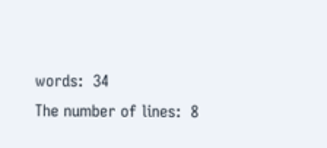words:  34
The number of lines:  8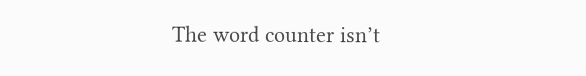The word counter isn’t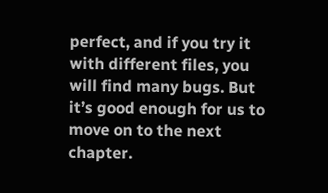perfect, and if you try it with different files, you will find many bugs. But it’s good enough for us to move on to the next chapter.